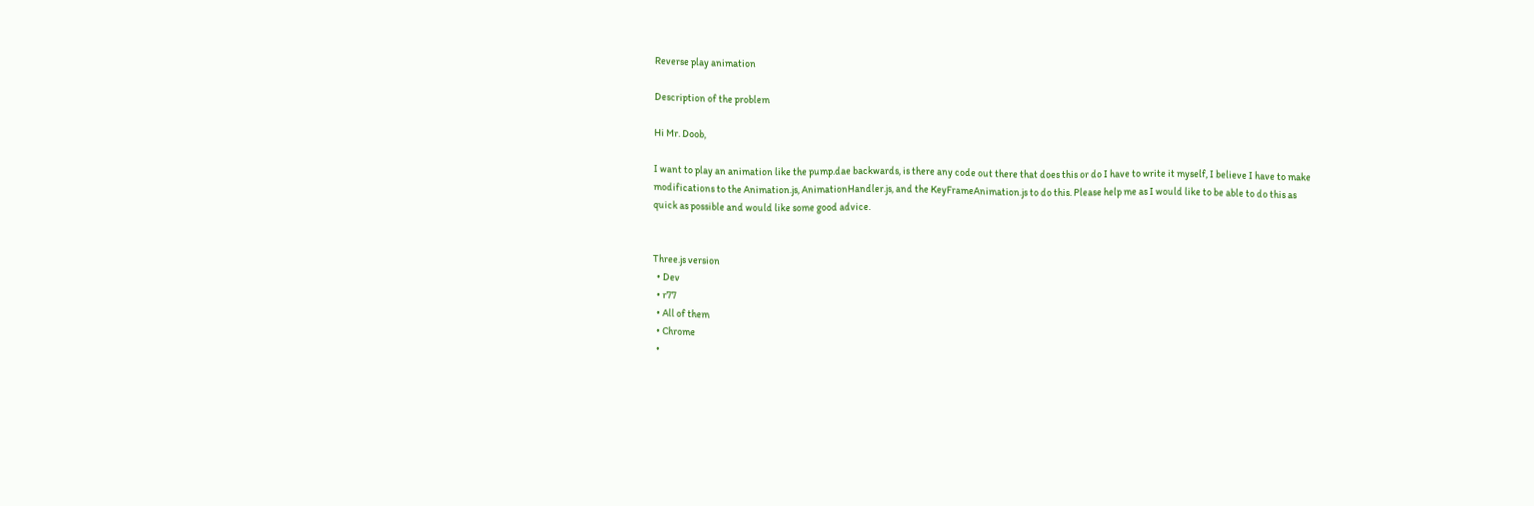Reverse play animation

Description of the problem

Hi Mr. Doob,

I want to play an animation like the pump.dae backwards, is there any code out there that does this or do I have to write it myself, I believe I have to make modifications to the Animation.js, AnimationHandler.js, and the KeyFrameAnimation.js to do this. Please help me as I would like to be able to do this as quick as possible and would like some good advice.


Three.js version
  • Dev
  • r77
  • All of them
  • Chrome
  •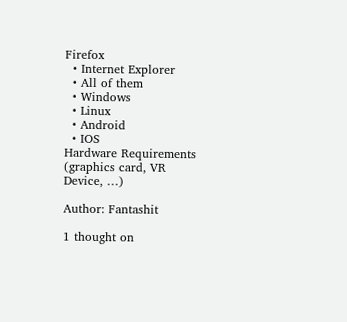Firefox
  • Internet Explorer
  • All of them
  • Windows
  • Linux
  • Android
  • IOS
Hardware Requirements (graphics card, VR Device, …)

Author: Fantashit

1 thought on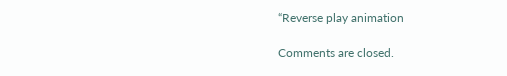“Reverse play animation

Comments are closed.